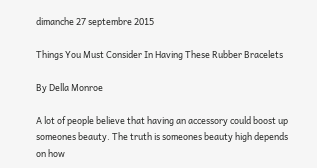dimanche 27 septembre 2015

Things You Must Consider In Having These Rubber Bracelets

By Della Monroe

A lot of people believe that having an accessory could boost up someones beauty. The truth is someones beauty high depends on how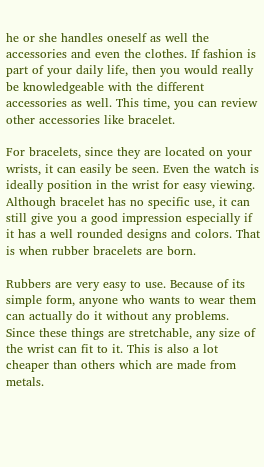he or she handles oneself as well the accessories and even the clothes. If fashion is part of your daily life, then you would really be knowledgeable with the different accessories as well. This time, you can review other accessories like bracelet.

For bracelets, since they are located on your wrists, it can easily be seen. Even the watch is ideally position in the wrist for easy viewing. Although bracelet has no specific use, it can still give you a good impression especially if it has a well rounded designs and colors. That is when rubber bracelets are born.

Rubbers are very easy to use. Because of its simple form, anyone who wants to wear them can actually do it without any problems. Since these things are stretchable, any size of the wrist can fit to it. This is also a lot cheaper than others which are made from metals.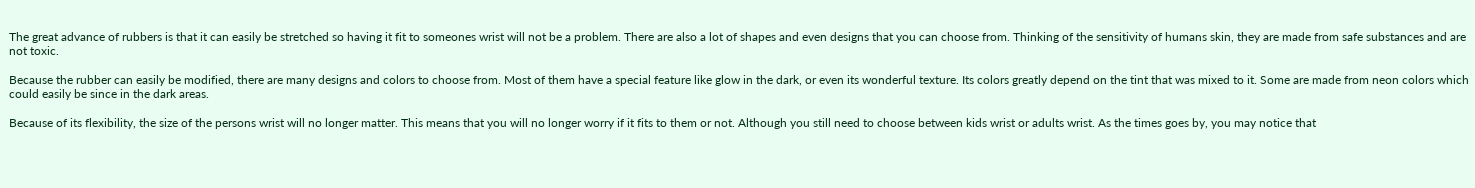The great advance of rubbers is that it can easily be stretched so having it fit to someones wrist will not be a problem. There are also a lot of shapes and even designs that you can choose from. Thinking of the sensitivity of humans skin, they are made from safe substances and are not toxic.

Because the rubber can easily be modified, there are many designs and colors to choose from. Most of them have a special feature like glow in the dark, or even its wonderful texture. Its colors greatly depend on the tint that was mixed to it. Some are made from neon colors which could easily be since in the dark areas.

Because of its flexibility, the size of the persons wrist will no longer matter. This means that you will no longer worry if it fits to them or not. Although you still need to choose between kids wrist or adults wrist. As the times goes by, you may notice that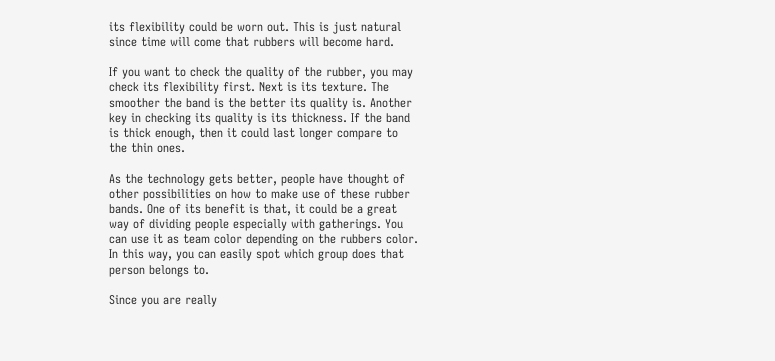its flexibility could be worn out. This is just natural since time will come that rubbers will become hard.

If you want to check the quality of the rubber, you may check its flexibility first. Next is its texture. The smoother the band is the better its quality is. Another key in checking its quality is its thickness. If the band is thick enough, then it could last longer compare to the thin ones.

As the technology gets better, people have thought of other possibilities on how to make use of these rubber bands. One of its benefit is that, it could be a great way of dividing people especially with gatherings. You can use it as team color depending on the rubbers color. In this way, you can easily spot which group does that person belongs to.

Since you are really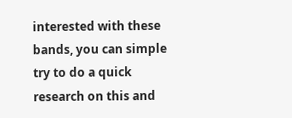interested with these bands, you can simple try to do a quick research on this and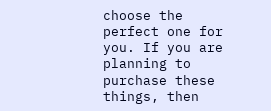choose the perfect one for you. If you are planning to purchase these things, then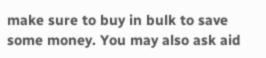make sure to buy in bulk to save some money. You may also ask aid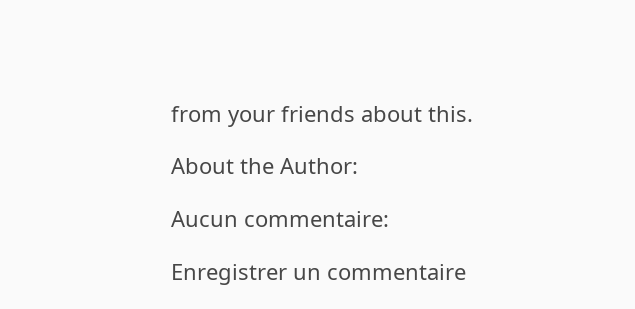from your friends about this.

About the Author:

Aucun commentaire:

Enregistrer un commentaire